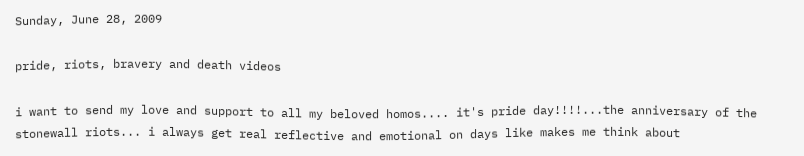Sunday, June 28, 2009

pride, riots, bravery and death videos

i want to send my love and support to all my beloved homos.... it's pride day!!!!...the anniversary of the stonewall riots... i always get real reflective and emotional on days like makes me think about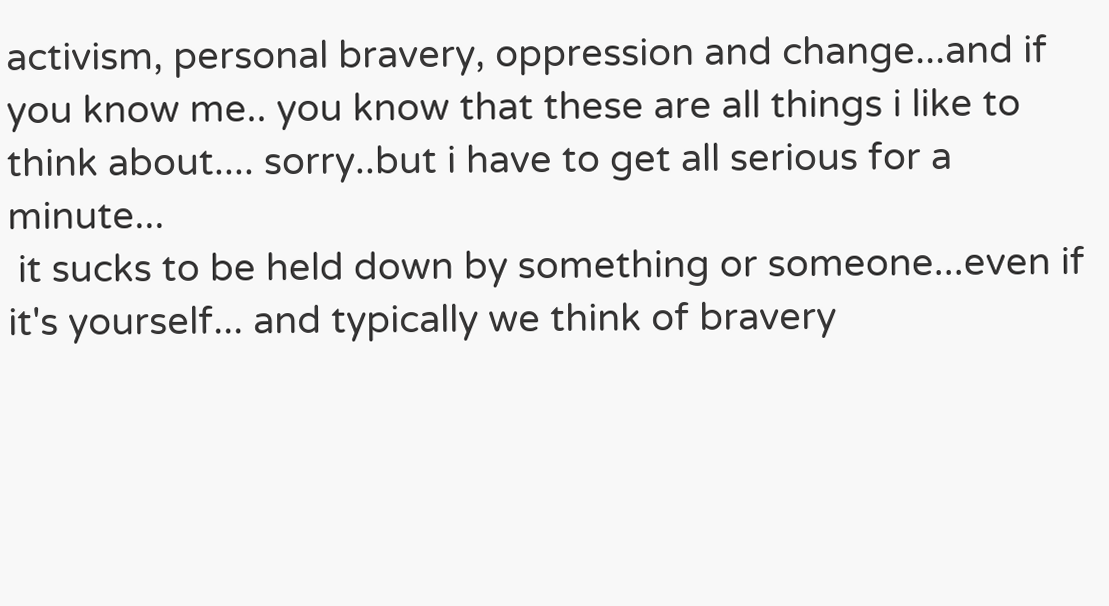activism, personal bravery, oppression and change...and if you know me.. you know that these are all things i like to think about.... sorry..but i have to get all serious for a minute...
 it sucks to be held down by something or someone...even if it's yourself... and typically we think of bravery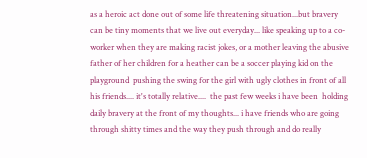as a heroic act done out of some life threatening situation...but bravery can be tiny moments that we live out everyday... like speaking up to a co-worker when they are making racist jokes, or a mother leaving the abusive father of her children for a heather can be a soccer playing kid on the playground  pushing the swing for the girl with ugly clothes in front of all his friends.... it's totally relative....  the past few weeks i have been  holding daily bravery at the front of my thoughts... i have friends who are going through shitty times and the way they push through and do really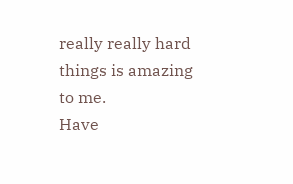really really hard things is amazing to me.
Have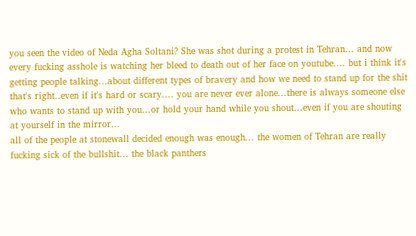you seen the video of Neda Agha Soltani? She was shot during a protest in Tehran... and now every fucking asshole is watching her bleed to death out of her face on youtube.... but i think it's getting people talking...about different types of bravery and how we need to stand up for the shit that's right..even if it's hard or scary.... you are never ever alone...there is always someone else who wants to stand up with you...or hold your hand while you shout...even if you are shouting at yourself in the mirror...
all of the people at stonewall decided enough was enough... the women of Tehran are really fucking sick of the bullshit... the black panthers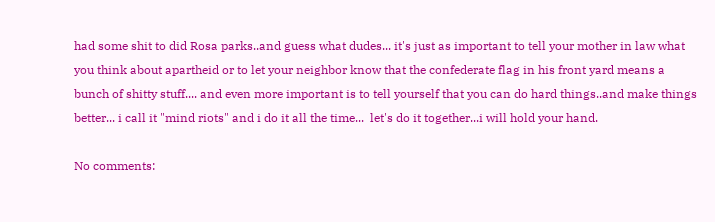had some shit to did Rosa parks..and guess what dudes... it's just as important to tell your mother in law what you think about apartheid or to let your neighbor know that the confederate flag in his front yard means a bunch of shitty stuff.... and even more important is to tell yourself that you can do hard things..and make things better... i call it "mind riots" and i do it all the time...  let's do it together...i will hold your hand.

No comments: